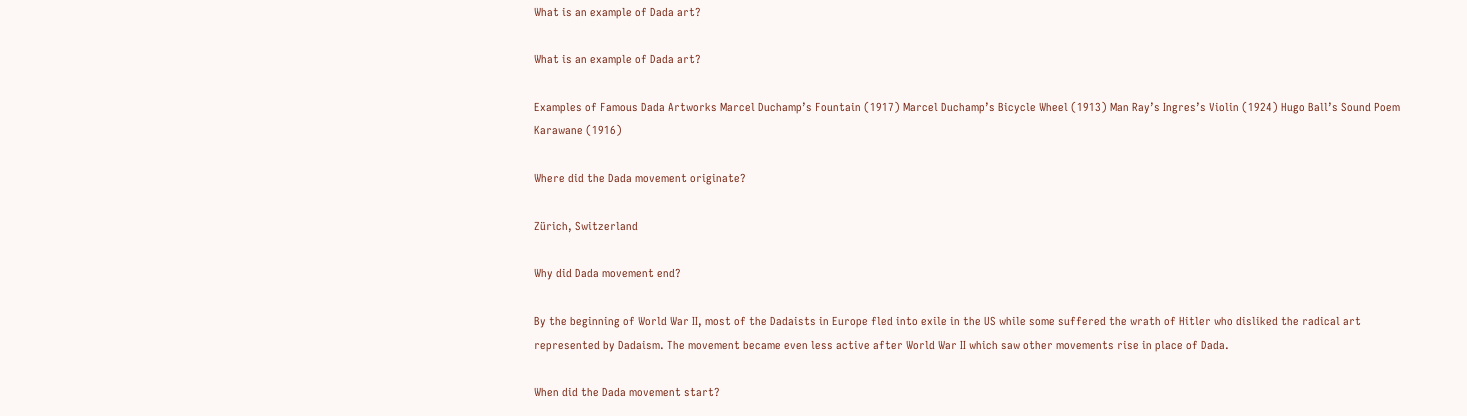What is an example of Dada art?

What is an example of Dada art?

Examples of Famous Dada Artworks Marcel Duchamp’s Fountain (1917) Marcel Duchamp’s Bicycle Wheel (1913) Man Ray’s Ingres’s Violin (1924) Hugo Ball’s Sound Poem Karawane (1916)

Where did the Dada movement originate?

Zürich, Switzerland

Why did Dada movement end?

By the beginning of World War II, most of the Dadaists in Europe fled into exile in the US while some suffered the wrath of Hitler who disliked the radical art represented by Dadaism. The movement became even less active after World War II which saw other movements rise in place of Dada.

When did the Dada movement start?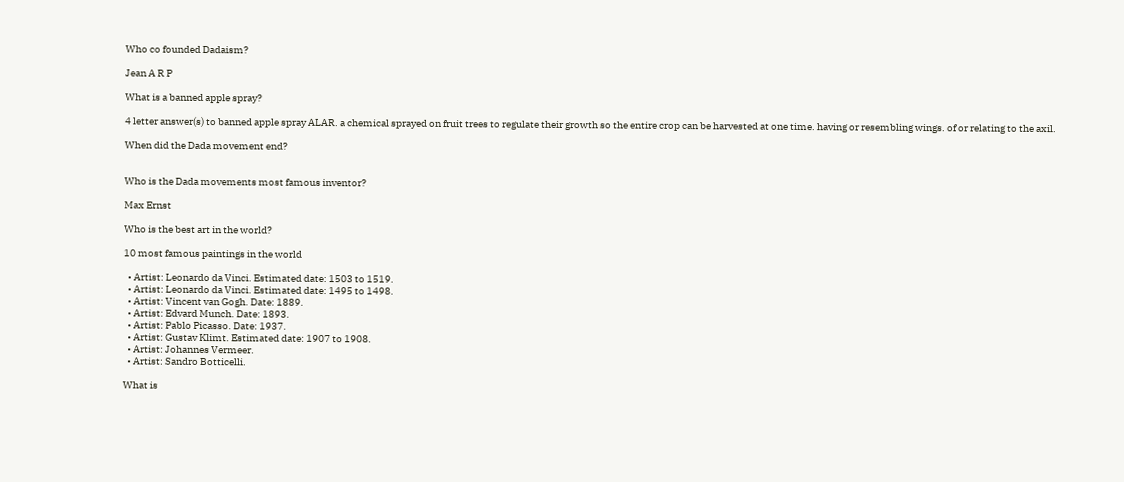Who co founded Dadaism?

Jean A R P

What is a banned apple spray?

4 letter answer(s) to banned apple spray ALAR. a chemical sprayed on fruit trees to regulate their growth so the entire crop can be harvested at one time. having or resembling wings. of or relating to the axil.

When did the Dada movement end?


Who is the Dada movements most famous inventor?

Max Ernst

Who is the best art in the world?

10 most famous paintings in the world

  • Artist: Leonardo da Vinci. Estimated date: 1503 to 1519.
  • Artist: Leonardo da Vinci. Estimated date: 1495 to 1498.
  • Artist: Vincent van Gogh. Date: 1889.
  • Artist: Edvard Munch. Date: 1893.
  • Artist: Pablo Picasso. Date: 1937.
  • Artist: Gustav Klimt. Estimated date: 1907 to 1908.
  • Artist: Johannes Vermeer.
  • Artist: Sandro Botticelli.

What is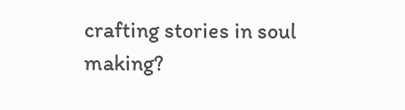crafting stories in soul making?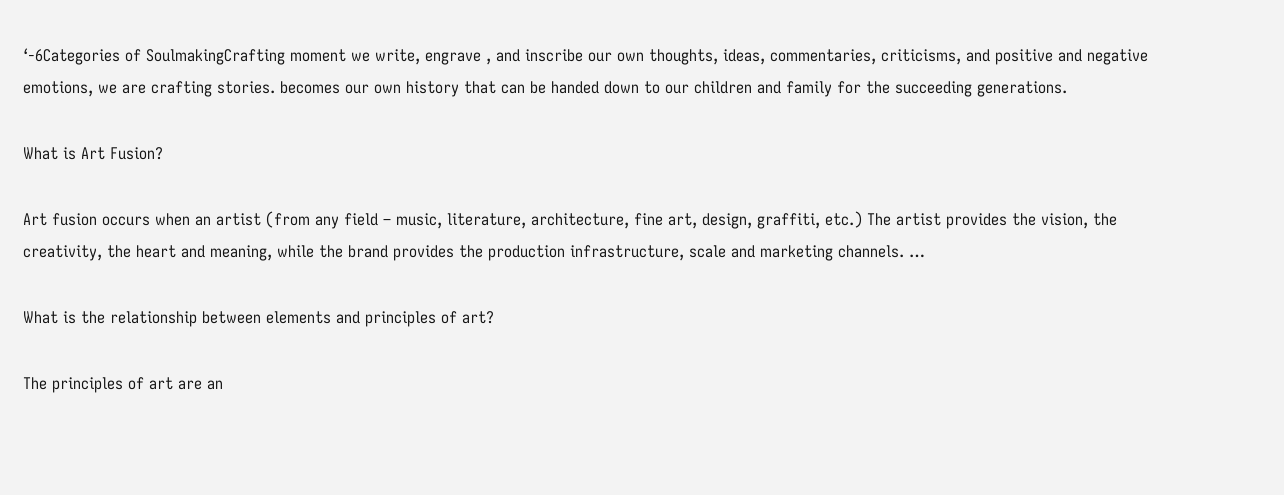‘-6Categories of SoulmakingCrafting moment we write, engrave , and inscribe our own thoughts, ideas, commentaries, criticisms, and positive and negative emotions, we are crafting stories. becomes our own history that can be handed down to our children and family for the succeeding generations.

What is Art Fusion?

Art fusion occurs when an artist (from any field – music, literature, architecture, fine art, design, graffiti, etc.) The artist provides the vision, the creativity, the heart and meaning, while the brand provides the production infrastructure, scale and marketing channels. …

What is the relationship between elements and principles of art?

The principles of art are an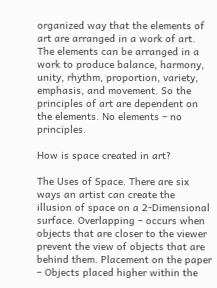organized way that the elements of art are arranged in a work of art. The elements can be arranged in a work to produce balance, harmony, unity, rhythm, proportion, variety, emphasis, and movement. So the principles of art are dependent on the elements. No elements – no principles.

How is space created in art?

The Uses of Space. There are six ways an artist can create the illusion of space on a 2-Dimensional surface. Overlapping – occurs when objects that are closer to the viewer prevent the view of objects that are behind them. Placement on the paper – Objects placed higher within the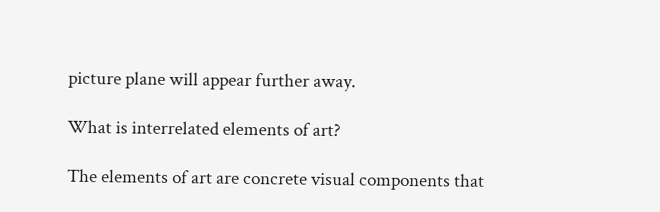picture plane will appear further away.

What is interrelated elements of art?

The elements of art are concrete visual components that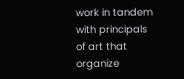work in tandem with principals of art that organize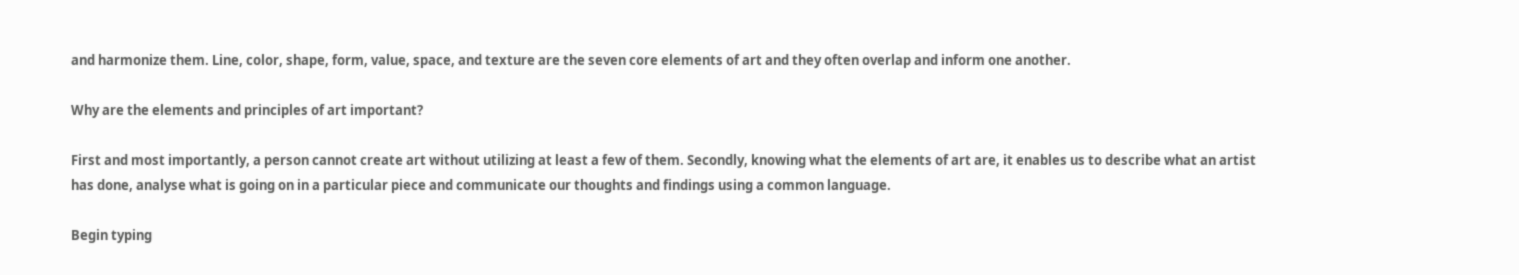and harmonize them. Line, color, shape, form, value, space, and texture are the seven core elements of art and they often overlap and inform one another.

Why are the elements and principles of art important?

First and most importantly, a person cannot create art without utilizing at least a few of them. Secondly, knowing what the elements of art are, it enables us to describe what an artist has done, analyse what is going on in a particular piece and communicate our thoughts and findings using a common language.

Begin typing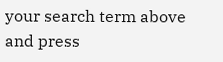your search term above and press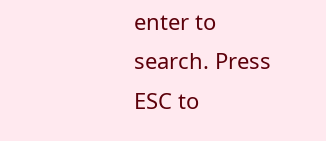enter to search. Press ESC to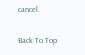cancel.

Back To Top